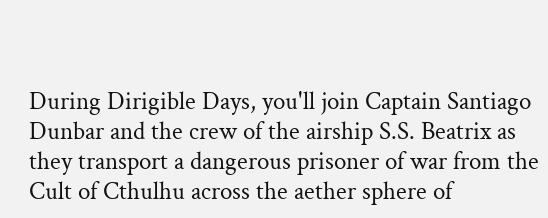During Dirigible Days, you'll join Captain Santiago Dunbar and the crew of the airship S.S. Beatrix as they transport a dangerous prisoner of war from the Cult of Cthulhu across the aether sphere of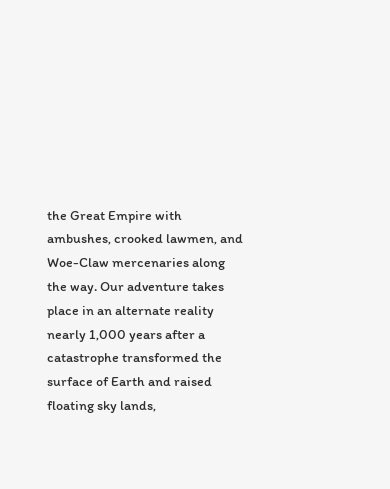the Great Empire with ambushes, crooked lawmen, and Woe-Claw mercenaries along the way. Our adventure takes place in an alternate reality nearly 1,000 years after a catastrophe transformed the surface of Earth and raised floating sky lands,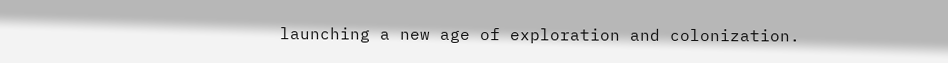launching a new age of exploration and colonization.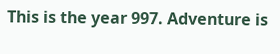This is the year 997. Adventure is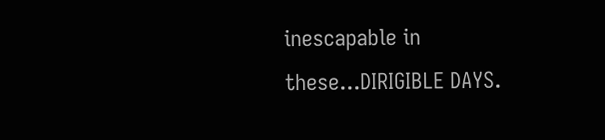inescapable in these...DIRIGIBLE DAYS.